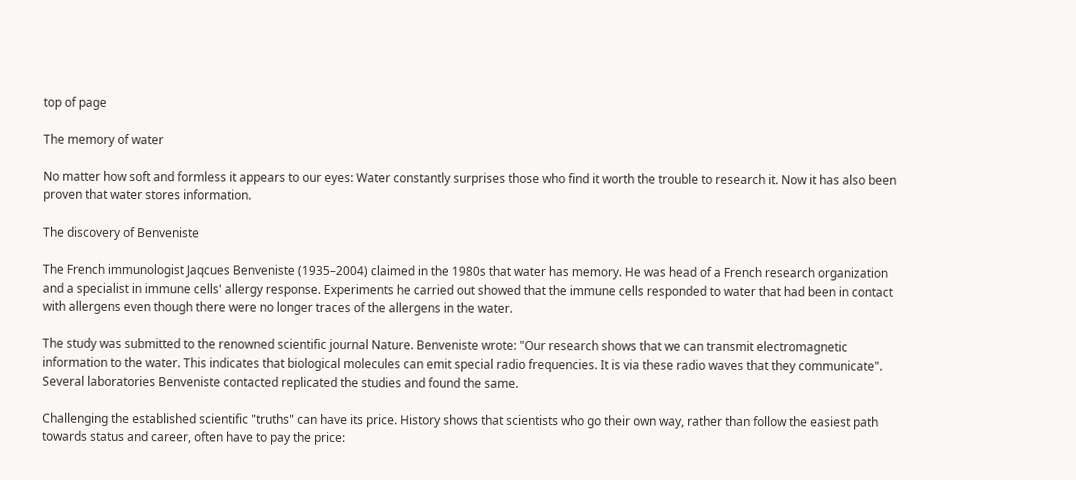top of page

The memory of water

No matter how soft and formless it appears to our eyes: Water constantly surprises those who find it worth the trouble to research it. Now it has also been proven that water stores information.

The discovery of Benveniste

The French immunologist Jaqcues Benveniste (1935–2004) claimed in the 1980s that water has memory. He was head of a French research organization and a specialist in immune cells' allergy response. Experiments he carried out showed that the immune cells responded to water that had been in contact with allergens even though there were no longer traces of the allergens in the water.

The study was submitted to the renowned scientific journal Nature. Benveniste wrote: "Our research shows that we can transmit electromagnetic information to the water. This indicates that biological molecules can emit special radio frequencies. It is via these radio waves that they communicate". Several laboratories Benveniste contacted replicated the studies and found the same.

Challenging the established scientific "truths" can have its price. History shows that scientists who go their own way, rather than follow the easiest path towards status and career, often have to pay the price: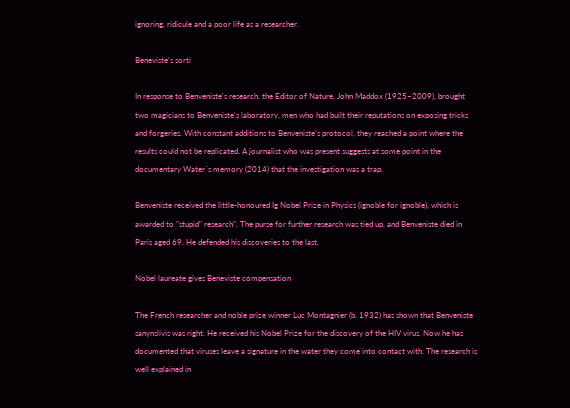ignoring, ridicule and a poor life as a researcher.

Beneviste's sorti

In response to Benveniste's research, the Editor of Nature, John Maddox (1925–2009), brought two magicians to Benveniste's laboratory, men who had built their reputations on exposing tricks and forgeries. With constant additions to Benveniste's protocol, they reached a point where the results could not be replicated. A journalist who was present suggests at some point in the documentary Water´s memory (2014) that the investigation was a trap.

Benveniste received the little-honoured Ig Nobel Prize in Physics (ignoble for ignoble), which is awarded to "stupid" research". The purse for further research was tied up, and Benveniste died in Paris aged 69. He defended his discoveries to the last.

Nobel laureate gives Beneviste compensation

The French researcher and noble prize winner Luc Montagnier (b. 1932) has shown that Benveniste sanynslivis was right. He received his Nobel Prize for the discovery of the HIV virus. Now he has documented that viruses leave a signature in the water they come into contact with. The research is well explained in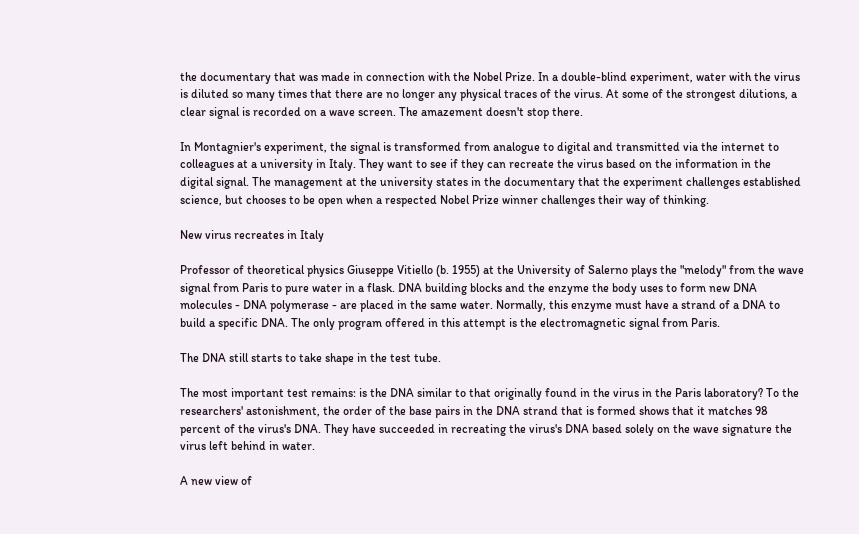the documentary that was made in connection with the Nobel Prize. In a double-blind experiment, water with the virus is diluted so many times that there are no longer any physical traces of the virus. At some of the strongest dilutions, a clear signal is recorded on a wave screen. The amazement doesn't stop there.

In Montagnier's experiment, the signal is transformed from analogue to digital and transmitted via the internet to colleagues at a university in Italy. They want to see if they can recreate the virus based on the information in the digital signal. The management at the university states in the documentary that the experiment challenges established science, but chooses to be open when a respected Nobel Prize winner challenges their way of thinking.

New virus recreates in Italy

Professor of theoretical physics Giuseppe Vitiello (b. 1955) at the University of Salerno plays the "melody" from the wave signal from Paris to pure water in a flask. DNA building blocks and the enzyme the body uses to form new DNA molecules - DNA polymerase - are placed in the same water. Normally, this enzyme must have a strand of a DNA to build a specific DNA. The only program offered in this attempt is the electromagnetic signal from Paris.

The DNA still starts to take shape in the test tube.

The most important test remains: is the DNA similar to that originally found in the virus in the Paris laboratory? To the researchers' astonishment, the order of the base pairs in the DNA strand that is formed shows that it matches 98 percent of the virus's DNA. They have succeeded in recreating the virus's DNA based solely on the wave signature the virus left behind in water.

A new view of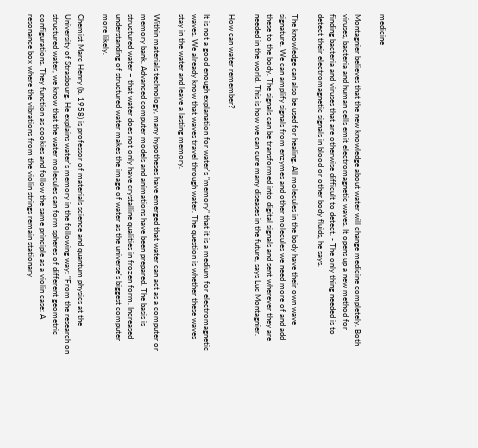medicine

Montagnier believes that the new knowledge about water will change medicine completely. Both viruses, bacteria and human cells emit electromagnetic waves. It opens up a new method for finding bacteria and viruses that are otherwise difficult to detect. - The only thing needed is to detect their electromagnetic signals in blood or other body fluids, he says.

The knowledge can also be used for healing. All molecules in the body have their own wave signature. We can amplify signals from enzymes and other molecules we need more of and add these to the body. The signals can be transformed into digital signals and sent wherever they are needed in the world. This is how we can cure many diseases in the future, says Luc Montagnier.

How can water remember?

It is not a good enough explanation for water's "memory" that it is a medium for electromagnetic waves. We already know that waves travel through water. The question is whether these waves stay in the water and leave a lasting memory.

Within materials technology, many hypotheses have emerged that water can act as a computer or memory bank. Advanced computer models and animations have been prepared. The basis is structured water – that water does not only have crystalline qualities in frozen form. Increased understanding of structured water makes the image of water as the universe's biggest computer more likely.

Chemist Marc Henry (b. 1958) is professor of materials science and quantum physics at the University of Strasbourg. He explains water's memory in the following way: "From the research on structured water, we know that the water molecules can form spheres of different geometric configurations. They function as cookies and follow the same principle as a violin case: A resonance box where the vibrations from the violin strings remain stationary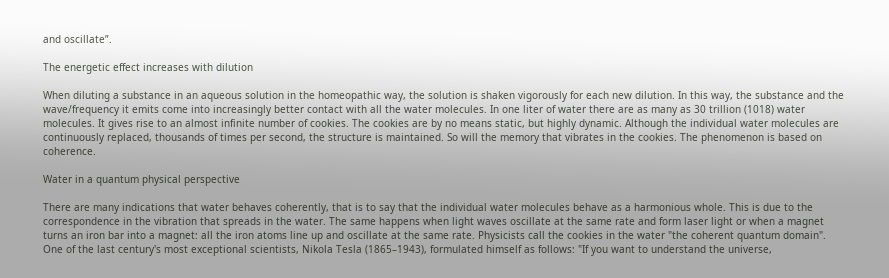and oscillate”.

The energetic effect increases with dilution

When diluting a substance in an aqueous solution in the homeopathic way, the solution is shaken vigorously for each new dilution. In this way, the substance and the wave/frequency it emits come into increasingly better contact with all the water molecules. In one liter of water there are as many as 30 trillion (1018) water molecules. It gives rise to an almost infinite number of cookies. The cookies are by no means static, but highly dynamic. Although the individual water molecules are continuously replaced, thousands of times per second, the structure is maintained. So will the memory that vibrates in the cookies. The phenomenon is based on coherence.

Water in a quantum physical perspective

There are many indications that water behaves coherently, that is to say that the individual water molecules behave as a harmonious whole. This is due to the correspondence in the vibration that spreads in the water. The same happens when light waves oscillate at the same rate and form laser light or when a magnet turns an iron bar into a magnet: all the iron atoms line up and oscillate at the same rate. Physicists call the cookies in the water "the coherent quantum domain". One of the last century's most exceptional scientists, Nikola Tesla (1865–1943), formulated himself as follows: "If you want to understand the universe,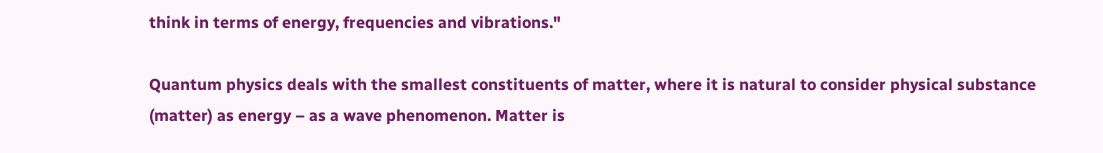think in terms of energy, frequencies and vibrations."

Quantum physics deals with the smallest constituents of matter, where it is natural to consider physical substance (matter) as energy – as a wave phenomenon. Matter is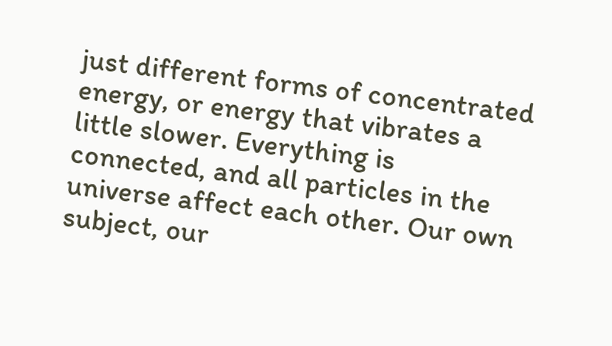just different forms of concentrated energy, or energy that vibrates a little slower. Everything is connected, and all particles in the universe affect each other. Our own subject, our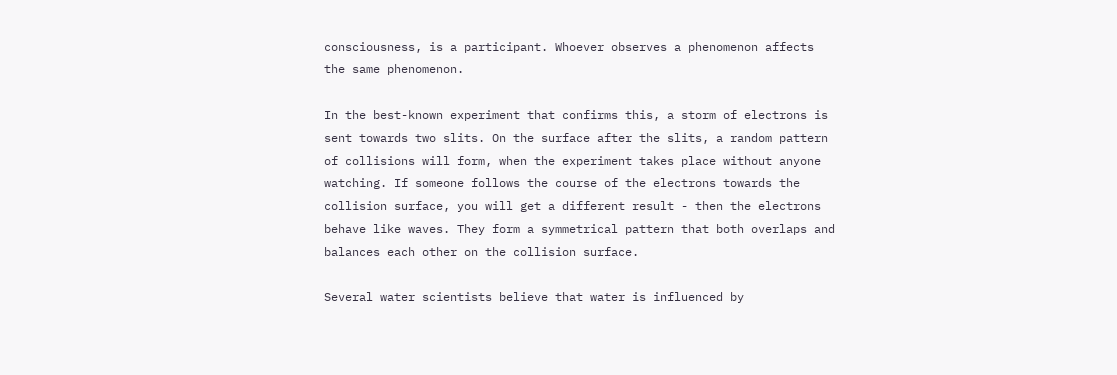consciousness, is a participant. Whoever observes a phenomenon affects the same phenomenon.

In the best-known experiment that confirms this, a storm of electrons is sent towards two slits. On the surface after the slits, a random pattern of collisions will form, when the experiment takes place without anyone watching. If someone follows the course of the electrons towards the collision surface, you will get a different result - then the electrons behave like waves. They form a symmetrical pattern that both overlaps and balances each other on the collision surface.

Several water scientists believe that water is influenced by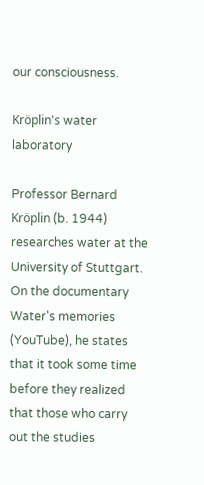our consciousness.

Kröplin's water laboratory

Professor Bernard Kröplin (b. 1944) researches water at the University of Stuttgart. On the documentary Water's memories (YouTube), he states that it took some time before they realized that those who carry out the studies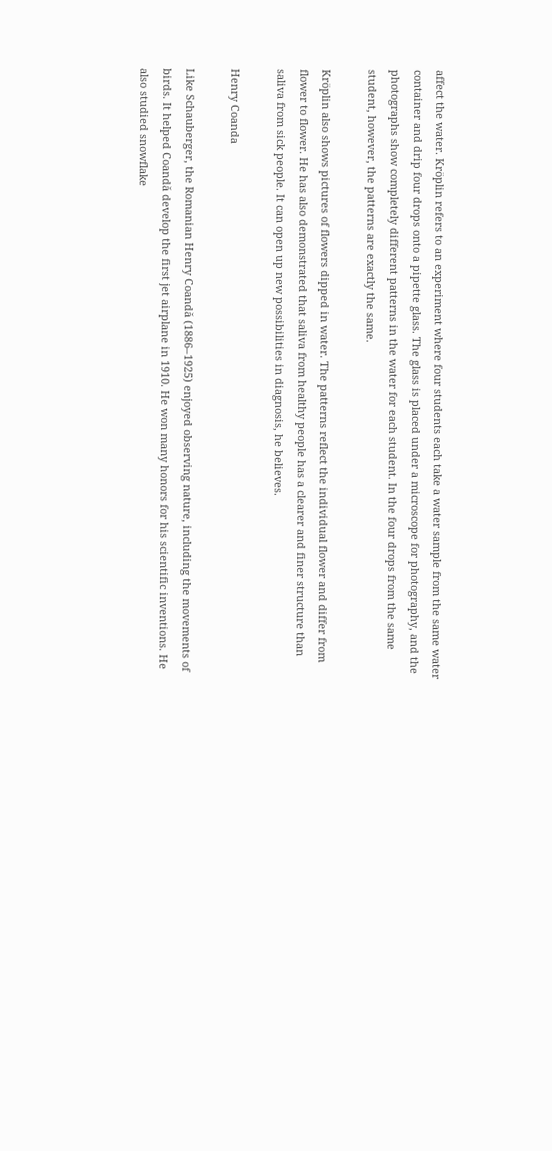affect the water. Kröplin refers to an experiment where four students each take a water sample from the same water container and drip four drops onto a pipette glass. The glass is placed under a microscope for photography, and the photographs show completely different patterns in the water for each student. In the four drops from the same student, however, the patterns are exactly the same.

Kröplin also shows pictures of flowers dipped in water. The patterns reflect the individual flower and differ from flower to flower. He has also demonstrated that saliva from healthy people has a clearer and finer structure than saliva from sick people. It can open up new possibilities in diagnosis, he believes.

Henry Coanda

Like Schauberger, the Romanian Henry Coandă (1886–1925) enjoyed observing nature, including the movements of birds. It helped Coandă develop the first jet airplane in 1910. He won many honors for his scientific inventions. He also studied snowflake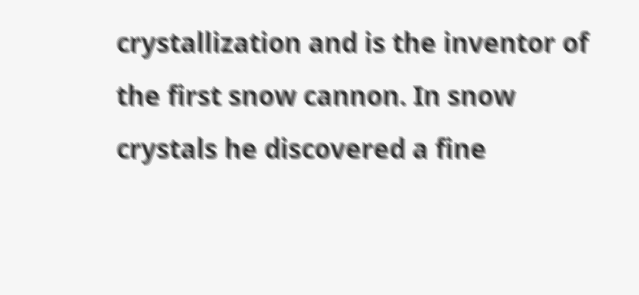crystallization and is the inventor of the first snow cannon. In snow crystals he discovered a fine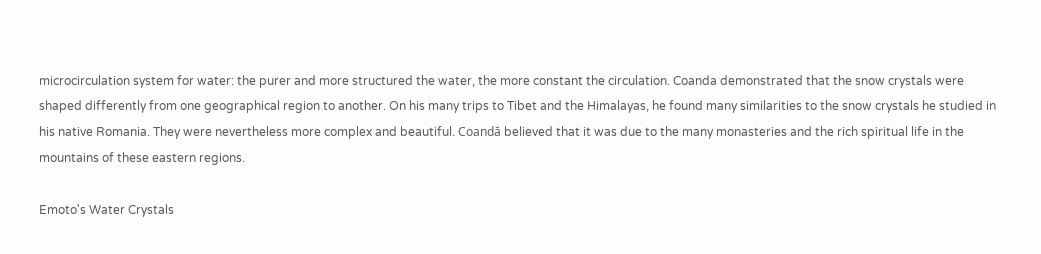microcirculation system for water: the purer and more structured the water, the more constant the circulation. Coanda demonstrated that the snow crystals were shaped differently from one geographical region to another. On his many trips to Tibet and the Himalayas, he found many similarities to the snow crystals he studied in his native Romania. They were nevertheless more complex and beautiful. Coandă believed that it was due to the many monasteries and the rich spiritual life in the mountains of these eastern regions.

Emoto's Water Crystals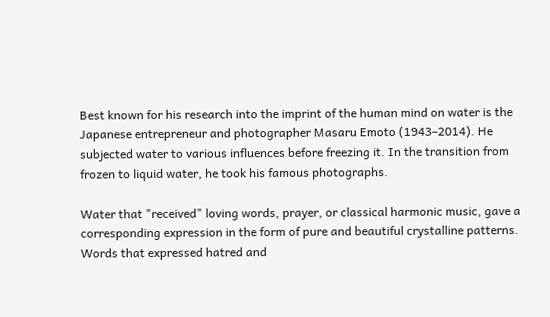Best known for his research into the imprint of the human mind on water is the Japanese entrepreneur and photographer Masaru Emoto (1943–2014). He subjected water to various influences before freezing it. In the transition from frozen to liquid water, he took his famous photographs.

Water that "received" loving words, prayer, or classical harmonic music, gave a corresponding expression in the form of pure and beautiful crystalline patterns. Words that expressed hatred and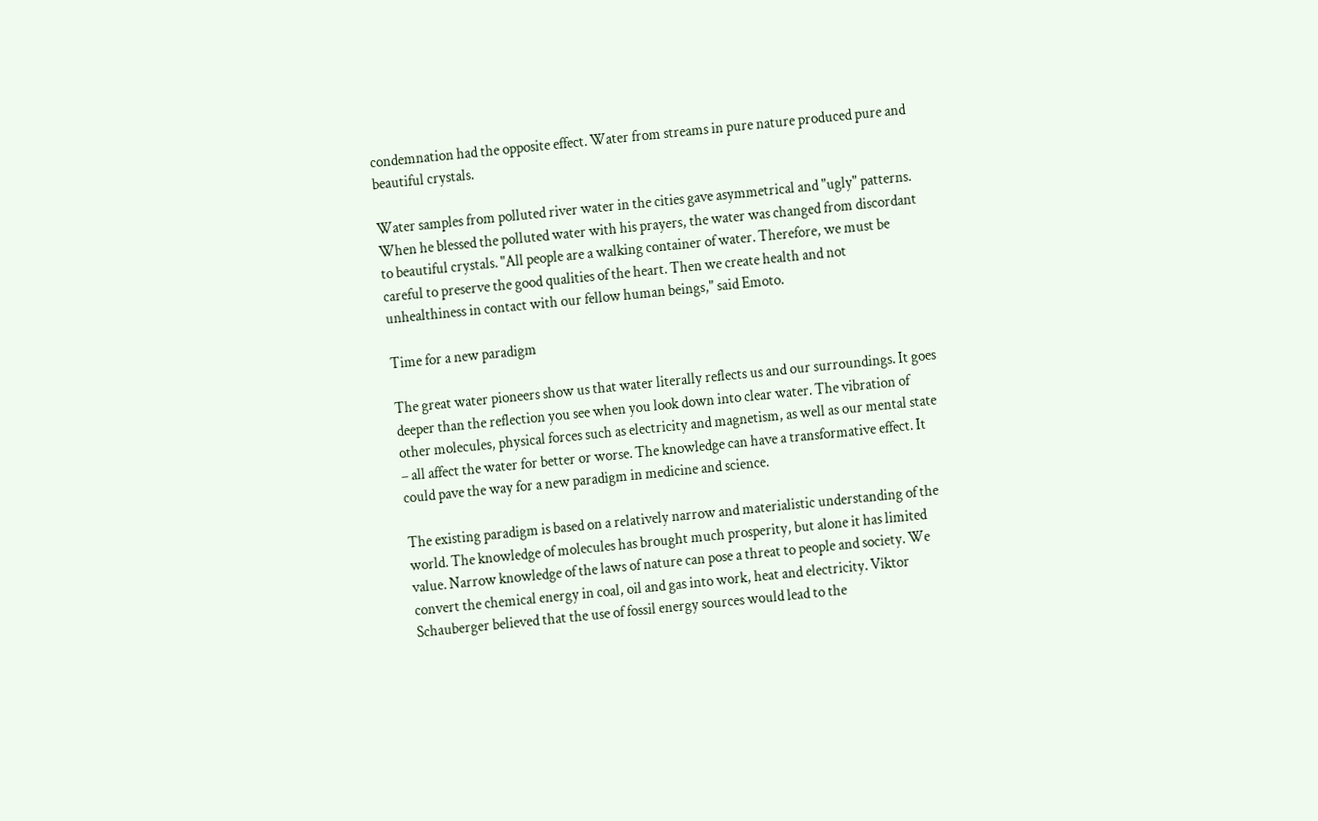condemnation had the opposite effect. Water from streams in pure nature produced pure and beautiful crystals.

Water samples from polluted river water in the cities gave asymmetrical and "ugly" patterns. When he blessed the polluted water with his prayers, the water was changed from discordant to beautiful crystals. "All people are a walking container of water. Therefore, we must be careful to preserve the good qualities of the heart. Then we create health and not unhealthiness in contact with our fellow human beings," said Emoto.

Time for a new paradigm

The great water pioneers show us that water literally reflects us and our surroundings. It goes deeper than the reflection you see when you look down into clear water. The vibration of other molecules, physical forces such as electricity and magnetism, as well as our mental state – all affect the water for better or worse. The knowledge can have a transformative effect. It could pave the way for a new paradigm in medicine and science.

The existing paradigm is based on a relatively narrow and materialistic understanding of the world. The knowledge of molecules has brought much prosperity, but alone it has limited value. Narrow knowledge of the laws of nature can pose a threat to people and society. We convert the chemical energy in coal, oil and gas into work, heat and electricity. Viktor Schauberger believed that the use of fossil energy sources would lead to the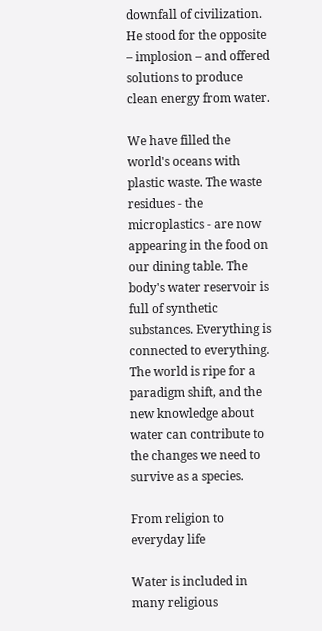downfall of civilization. He stood for the opposite – implosion – and offered solutions to produce clean energy from water.

We have filled the world's oceans with plastic waste. The waste residues - the microplastics - are now appearing in the food on our dining table. The body's water reservoir is full of synthetic substances. Everything is connected to everything. The world is ripe for a paradigm shift, and the new knowledge about water can contribute to the changes we need to survive as a species.

From religion to everyday life

Water is included in many religious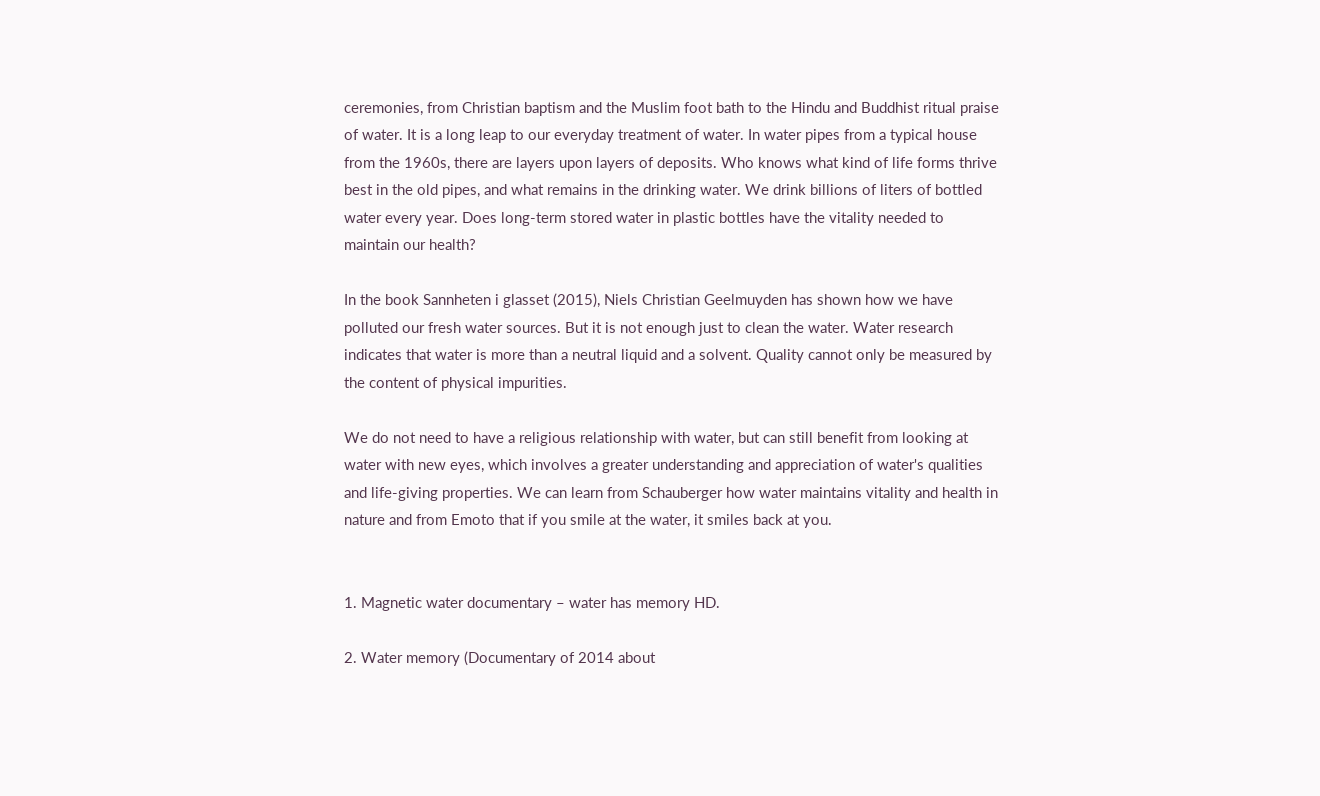ceremonies, from Christian baptism and the Muslim foot bath to the Hindu and Buddhist ritual praise of water. It is a long leap to our everyday treatment of water. In water pipes from a typical house from the 1960s, there are layers upon layers of deposits. Who knows what kind of life forms thrive best in the old pipes, and what remains in the drinking water. We drink billions of liters of bottled water every year. Does long-term stored water in plastic bottles have the vitality needed to maintain our health?

In the book Sannheten i glasset (2015), Niels Christian Geelmuyden has shown how we have polluted our fresh water sources. But it is not enough just to clean the water. Water research indicates that water is more than a neutral liquid and a solvent. Quality cannot only be measured by the content of physical impurities.

We do not need to have a religious relationship with water, but can still benefit from looking at water with new eyes, which involves a greater understanding and appreciation of water's qualities and life-giving properties. We can learn from Schauberger how water maintains vitality and health in nature and from Emoto that if you smile at the water, it smiles back at you.


1. Magnetic water documentary – water has memory HD.

2. Water memory (Documentary of 2014 about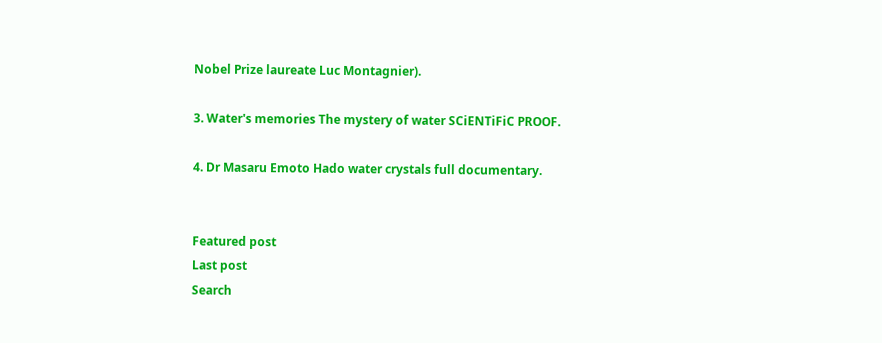Nobel Prize laureate Luc Montagnier).

3. Water's memories The mystery of water SCiENTiFiC PROOF.

4. Dr Masaru Emoto Hado water crystals full documentary.


Featured post
Last post
Search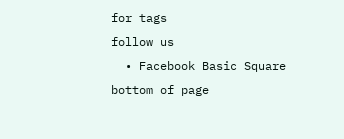for tags
follow us
  • Facebook Basic Square
bottom of page